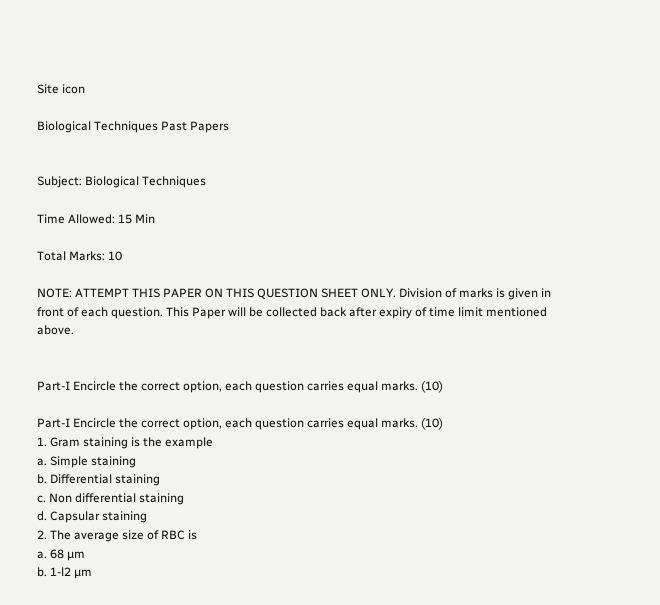Site icon

Biological Techniques Past Papers


Subject: Biological Techniques

Time Allowed: 15 Min

Total Marks: 10

NOTE: ATTEMPT THIS PAPER ON THIS QUESTION SHEET ONLY. Division of marks is given in front of each question. This Paper will be collected back after expiry of time limit mentioned above.


Part-I Encircle the correct option, each question carries equal marks. (10)

Part-I Encircle the correct option, each question carries equal marks. (10)
1. Gram staining is the example
a. Simple staining
b. Differential staining
c. Non differential staining
d. Capsular staining
2. The average size of RBC is
a. 68 µm
b. 1-l2 µm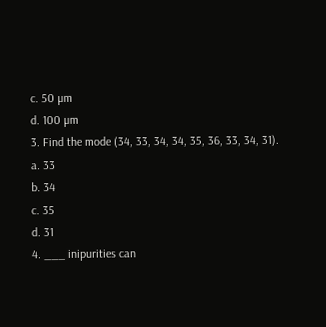c. 50 µm
d. 100 µm
3. Find the mode (34, 33, 34, 34, 35, 36, 33, 34, 31).
a. 33
b. 34
c. 35
d. 31
4. ___ inipurities can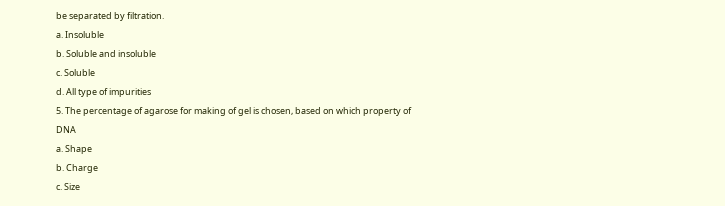be separated by filtration.
a. Insoluble
b. Soluble and insoluble
c. Soluble
d. All type of impurities
5. The percentage of agarose for making of gel is chosen, based on which property of DNA
a. Shape
b. Charge
c. Size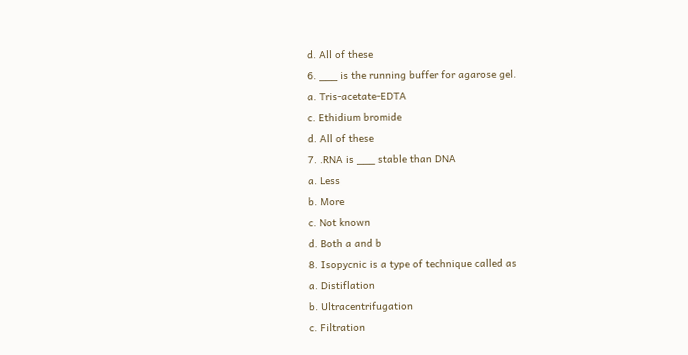d. All of these
6. ___ is the running buffer for agarose gel.
a. Tris-acetate-EDTA
c. Ethidium bromide
d. All of these
7. .RNA is ___ stable than DNA
a. Less
b. More
c. Not known
d. Both a and b
8. Isopycnic is a type of technique called as
a. Distiflation
b. Ultracentrifugation
c. Filtration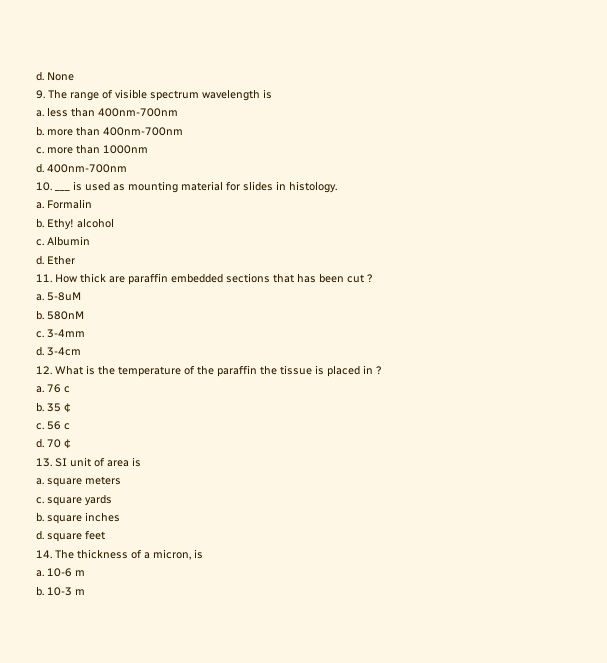d. None
9. The range of visible spectrum wavelength is
a. less than 400nm-700nm
b. more than 400nm-700nm
c. more than 1000nm
d. 400nm-700nm
10. ___ is used as mounting material for slides in histology.
a. Formalin
b. Ethy! alcohol
c. Albumin
d. Ether
11. How thick are paraffin embedded sections that has been cut ?
a. 5-8uM
b. 580nM
c. 3-4mm
d. 3-4cm
12. What is the temperature of the paraffin the tissue is placed in ?
a. 76 c
b. 35 ¢
c. 56 c
d. 70 ¢
13. SI unit of area is
a. square meters
c. square yards
b. square inches
d. square feet
14. The thickness of a micron, is
a. 10-6 m
b. 10-3 m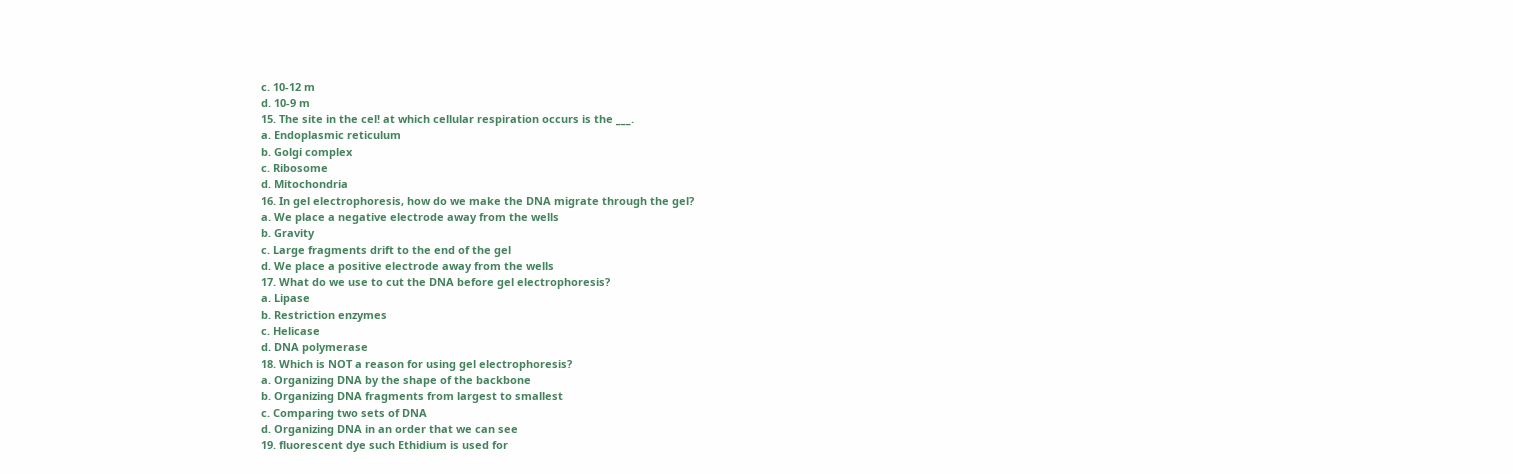c. 10-12 m
d. 10-9 m
15. The site in the cel! at which cellular respiration occurs is the ___.
a. Endoplasmic reticulum
b. Golgi complex
c. Ribosome
d. Mitochondria
16. In gel electrophoresis, how do we make the DNA migrate through the gel?
a. We place a negative electrode away from the wells
b. Gravity
c. Large fragments drift to the end of the gel
d. We place a positive electrode away from the wells
17. What do we use to cut the DNA before gel electrophoresis?
a. Lipase
b. Restriction enzymes
c. Helicase
d. DNA polymerase
18. Which is NOT a reason for using gel electrophoresis?
a. Organizing DNA by the shape of the backbone
b. Organizing DNA fragments from largest to smallest
c. Comparing two sets of DNA
d. Organizing DNA in an order that we can see
19. fluorescent dye such Ethidium is used for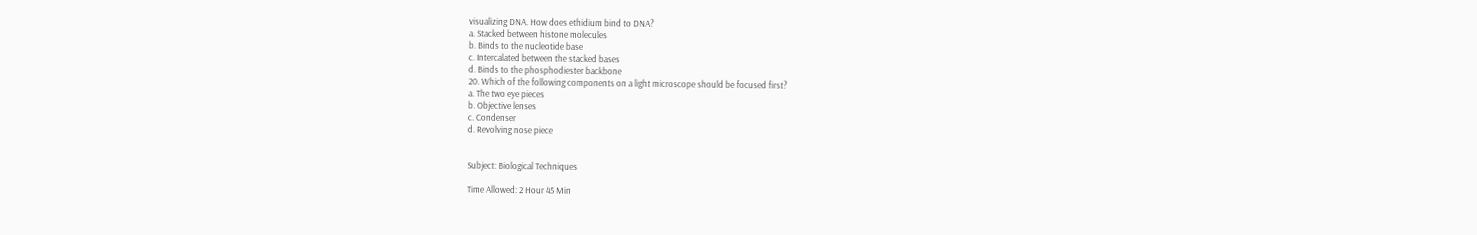visualizing DNA. How does ethidium bind to DNA?
a. Stacked between histone molecules
b. Binds to the nucleotide base
c. Intercalated between the stacked bases
d. Binds to the phosphodiester backbone
20. Which of the following components on a light microscope should be focused first?
a. The two eye pieces
b. Objective lenses
c. Condenser
d. Revolving nose piece


Subject: Biological Techniques

Time Allowed: 2 Hour 45 Min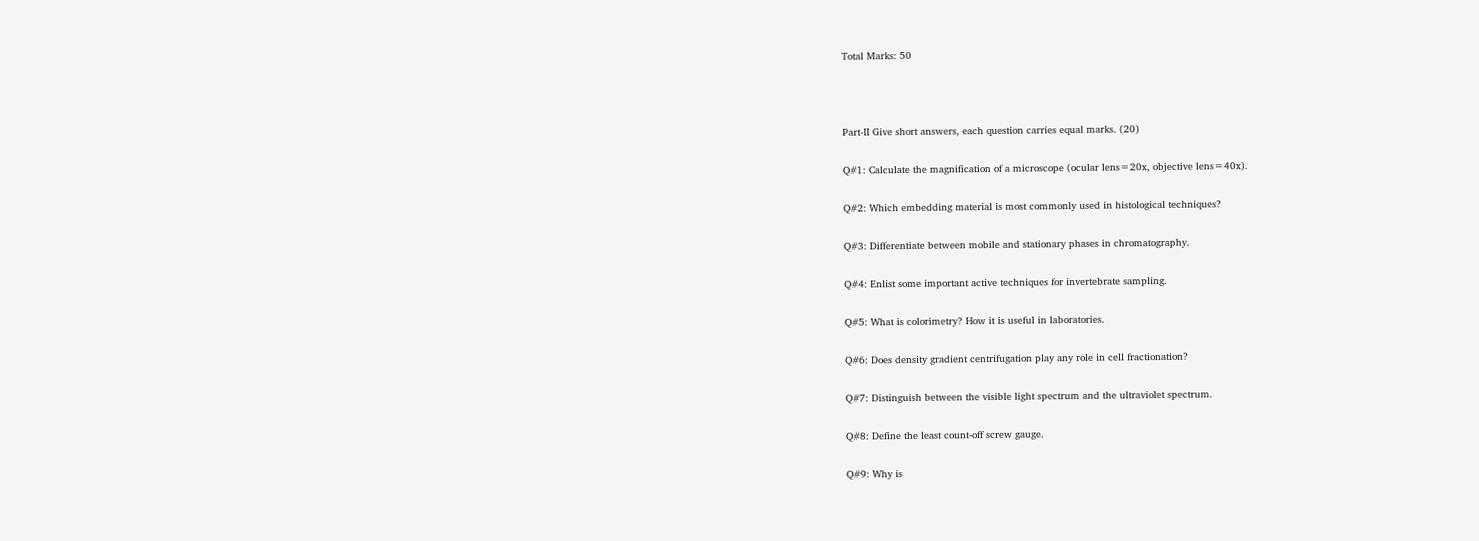Total Marks: 50



Part-II Give short answers, each question carries equal marks. (20)

Q#1: Calculate the magnification of a microscope (ocular lens=20x, objective lens=40x).

Q#2: Which embedding material is most commonly used in histological techniques?

Q#3: Differentiate between mobile and stationary phases in chromatography.

Q#4: Enlist some important active techniques for invertebrate sampling.

Q#5: What is colorimetry? How it is useful in laboratories.

Q#6: Does density gradient centrifugation play any role in cell fractionation?

Q#7: Distinguish between the visible light spectrum and the ultraviolet spectrum.

Q#8: Define the least count-off screw gauge.

Q#9: Why is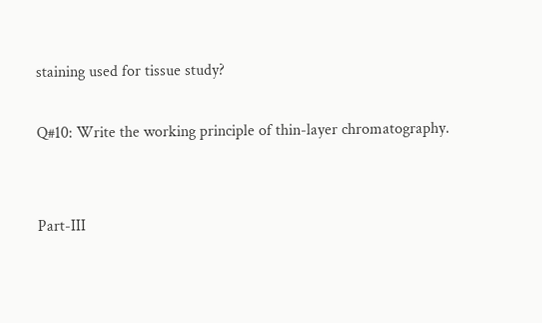staining used for tissue study?

Q#10: Write the working principle of thin-layer chromatography.


Part-III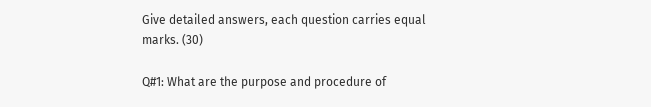Give detailed answers, each question carries equal marks. (30)

Q#1: What are the purpose and procedure of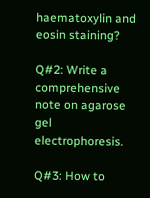haematoxylin and eosin staining?

Q#2: Write a comprehensive note on agarose gel electrophoresis.

Q#3: How to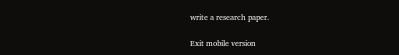write a research paper.

Exit mobile version